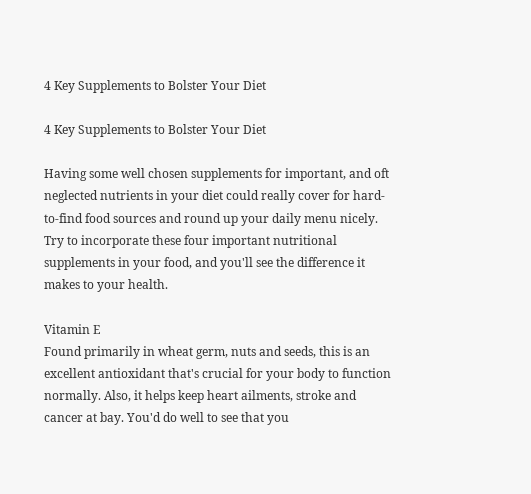4 Key Supplements to Bolster Your Diet

4 Key Supplements to Bolster Your Diet

Having some well chosen supplements for important, and oft neglected nutrients in your diet could really cover for hard-to-find food sources and round up your daily menu nicely. Try to incorporate these four important nutritional supplements in your food, and you'll see the difference it makes to your health.

Vitamin E
Found primarily in wheat germ, nuts and seeds, this is an excellent antioxidant that's crucial for your body to function normally. Also, it helps keep heart ailments, stroke and cancer at bay. You'd do well to see that you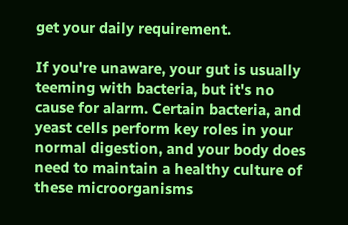get your daily requirement.

If you're unaware, your gut is usually teeming with bacteria, but it's no cause for alarm. Certain bacteria, and yeast cells perform key roles in your normal digestion, and your body does need to maintain a healthy culture of these microorganisms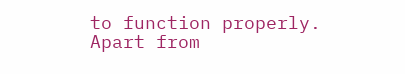to function properly. Apart from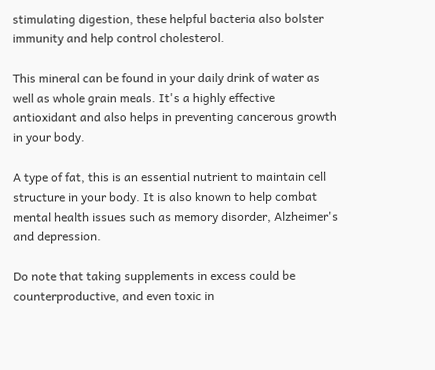stimulating digestion, these helpful bacteria also bolster immunity and help control cholesterol.

This mineral can be found in your daily drink of water as well as whole grain meals. It's a highly effective antioxidant and also helps in preventing cancerous growth in your body.

A type of fat, this is an essential nutrient to maintain cell structure in your body. It is also known to help combat mental health issues such as memory disorder, Alzheimer's and depression.

Do note that taking supplements in excess could be counterproductive, and even toxic in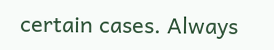certain cases. Always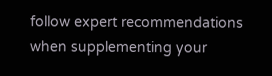follow expert recommendations when supplementing your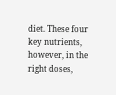diet. These four key nutrients, however, in the right doses,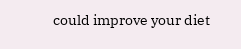could improve your diet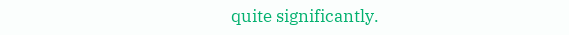quite significantly.